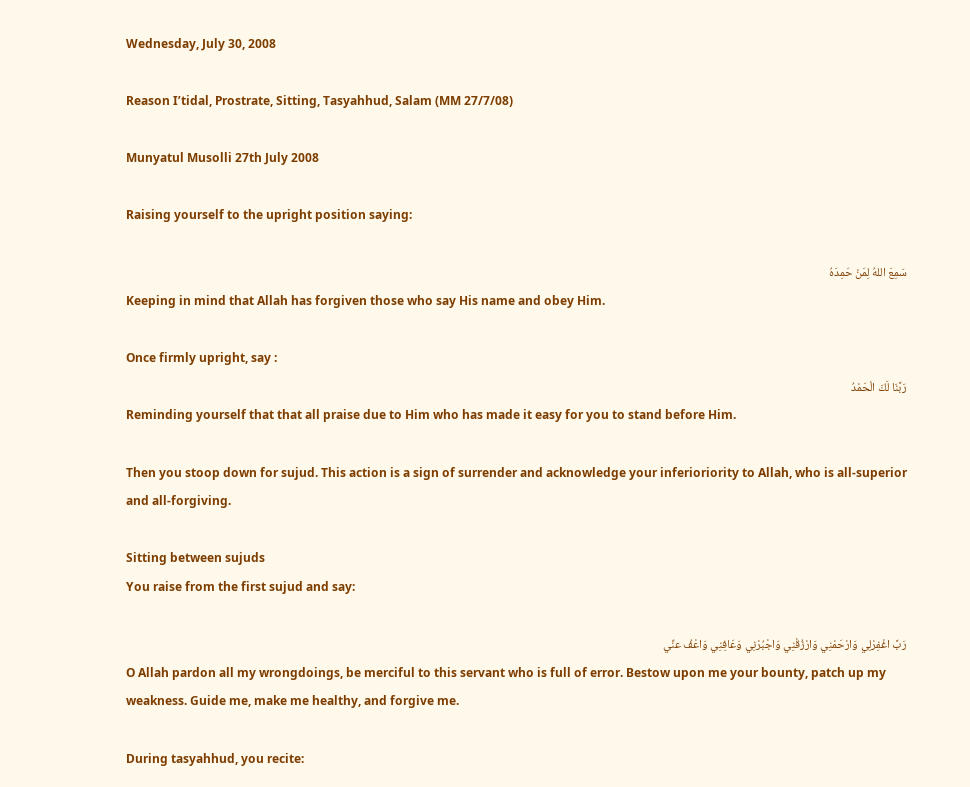Wednesday, July 30, 2008

Reason I’tidal, Prostrate, Sitting, Tasyahhud, Salam (MM 27/7/08)

Munyatul Musolli 27th July 2008

Raising yourself to the upright position saying:

سَمِعَ اللهُ لِمَنْ حَمِدَهُ
Keeping in mind that Allah has forgiven those who say His name and obey Him.

Once firmly upright, say :
رَبَّنَا لَكَ الْحَمْدُ
Reminding yourself that that all praise due to Him who has made it easy for you to stand before Him.

Then you stoop down for sujud. This action is a sign of surrender and acknowledge your inferioriority to Allah, who is all-superior and all-forgiving.

Sitting between sujuds
You raise from the first sujud and say:

رَبَّ اغْفِرْلِي وَارْحَمْنِي وَارْزُقْنِي وَاجْبُرْنِي وَعَافِنِي وَاعْفُ عنِّي
O Allah pardon all my wrongdoings, be merciful to this servant who is full of error. Bestow upon me your bounty, patch up my weakness. Guide me, make me healthy, and forgive me.

During tasyahhud, you recite: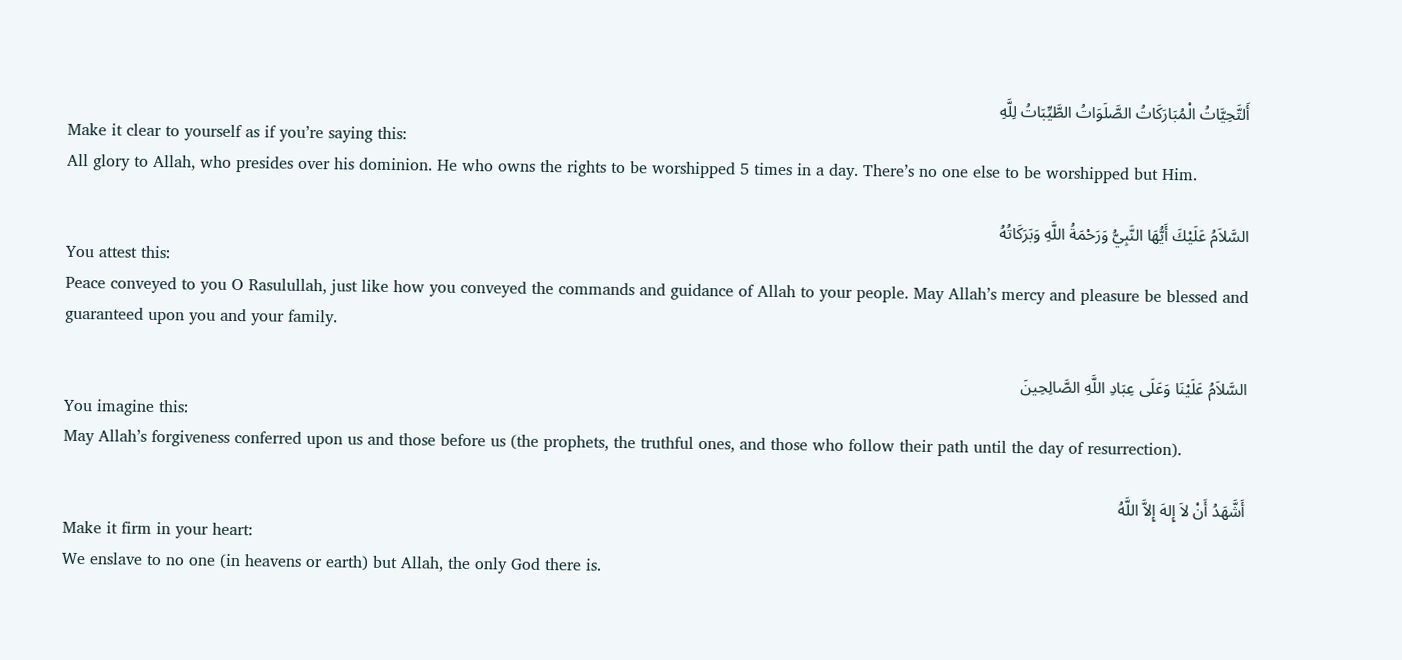أَلتَّحِيَّاتُ الْمُبَارَكَاتُ الصَّلَوَاتُ الطَّيِّبَاتُ لِلَّهِ
Make it clear to yourself as if you’re saying this:
All glory to Allah, who presides over his dominion. He who owns the rights to be worshipped 5 times in a day. There’s no one else to be worshipped but Him.

السَّلاَمُ عَلَيْكَ أَيُّهَا النَّبِيُّ وَرَحْمَةُ اللَّهِ وَبَرَكَاتُهُ
You attest this:
Peace conveyed to you O Rasulullah, just like how you conveyed the commands and guidance of Allah to your people. May Allah’s mercy and pleasure be blessed and guaranteed upon you and your family.

السَّلاَمُ عَلَيْنَا وَعَلَى عِبَادِ اللَّهِ الصَّالِحِينَ
You imagine this:
May Allah’s forgiveness conferred upon us and those before us (the prophets, the truthful ones, and those who follow their path until the day of resurrection).

أَشَّهَدُ أَنْ لاَ إِلهَ إِلاَّ اللَّهُ
Make it firm in your heart:
We enslave to no one (in heavens or earth) but Allah, the only God there is.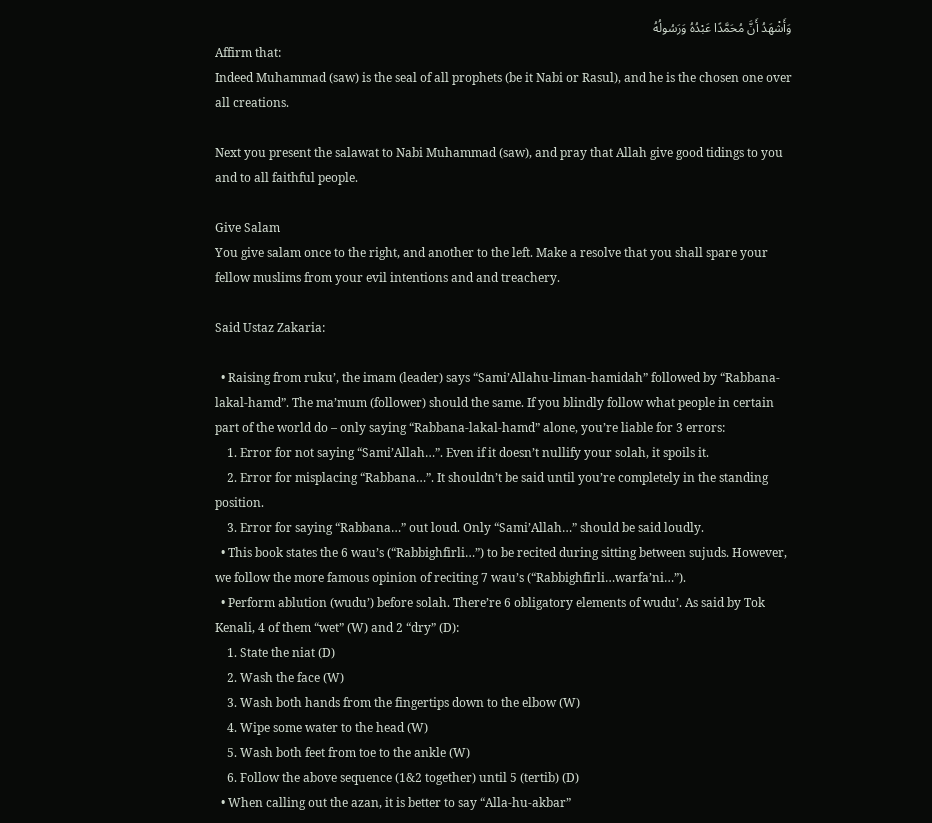وَأَشْهَدُ أَنَّ مُحَمَّدًا عَبْدُهُ وَرَسُولُهُ
Affirm that:
Indeed Muhammad (saw) is the seal of all prophets (be it Nabi or Rasul), and he is the chosen one over all creations.

Next you present the salawat to Nabi Muhammad (saw), and pray that Allah give good tidings to you and to all faithful people.

Give Salam
You give salam once to the right, and another to the left. Make a resolve that you shall spare your fellow muslims from your evil intentions and and treachery.

Said Ustaz Zakaria:

  • Raising from ruku’, the imam (leader) says “Sami’Allahu-liman-hamidah” followed by “Rabbana-lakal-hamd”. The ma’mum (follower) should the same. If you blindly follow what people in certain part of the world do – only saying “Rabbana-lakal-hamd” alone, you’re liable for 3 errors:
    1. Error for not saying “Sami’Allah…”. Even if it doesn’t nullify your solah, it spoils it.
    2. Error for misplacing “Rabbana…”. It shouldn’t be said until you’re completely in the standing position.
    3. Error for saying “Rabbana…” out loud. Only “Sami’Allah…” should be said loudly.
  • This book states the 6 wau’s (“Rabbighfirli…”) to be recited during sitting between sujuds. However, we follow the more famous opinion of reciting 7 wau’s (“Rabbighfirli…warfa’ni…”).
  • Perform ablution (wudu’) before solah. There’re 6 obligatory elements of wudu’. As said by Tok Kenali, 4 of them “wet” (W) and 2 “dry” (D):
    1. State the niat (D)
    2. Wash the face (W)
    3. Wash both hands from the fingertips down to the elbow (W)
    4. Wipe some water to the head (W)
    5. Wash both feet from toe to the ankle (W)
    6. Follow the above sequence (1&2 together) until 5 (tertib) (D)
  • When calling out the azan, it is better to say “Alla-hu-akbar”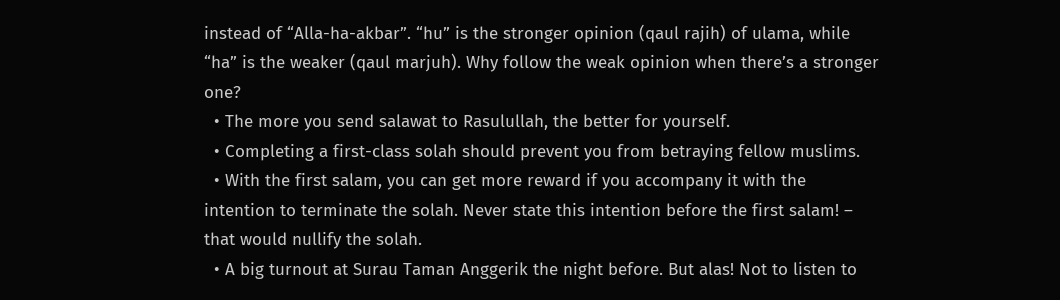instead of “Alla-ha-akbar”. “hu” is the stronger opinion (qaul rajih) of ulama, while “ha” is the weaker (qaul marjuh). Why follow the weak opinion when there’s a stronger one?
  • The more you send salawat to Rasulullah, the better for yourself.
  • Completing a first-class solah should prevent you from betraying fellow muslims.
  • With the first salam, you can get more reward if you accompany it with the intention to terminate the solah. Never state this intention before the first salam! – that would nullify the solah.
  • A big turnout at Surau Taman Anggerik the night before. But alas! Not to listen to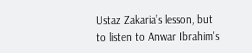Ustaz Zakaria’s lesson, but to listen to Anwar Ibrahim's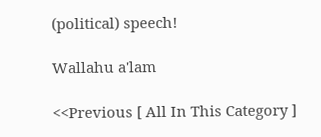(political) speech!

Wallahu a'lam

<<Previous [ All In This Category ]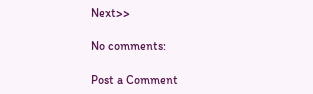Next>>

No comments:

Post a Comment